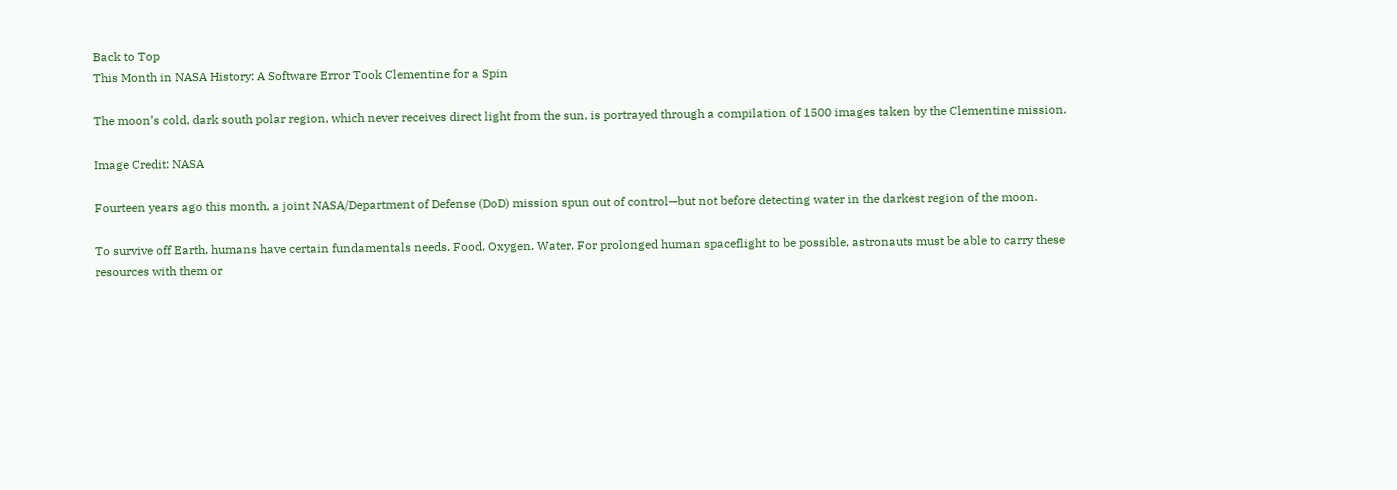Back to Top
This Month in NASA History: A Software Error Took Clementine for a Spin

The moon’s cold, dark south polar region, which never receives direct light from the sun, is portrayed through a compilation of 1500 images taken by the Clementine mission.

Image Credit: NASA

Fourteen years ago this month, a joint NASA/Department of Defense (DoD) mission spun out of control—but not before detecting water in the darkest region of the moon.

To survive off Earth, humans have certain fundamentals needs. Food. Oxygen. Water. For prolonged human spaceflight to be possible, astronauts must be able to carry these resources with them or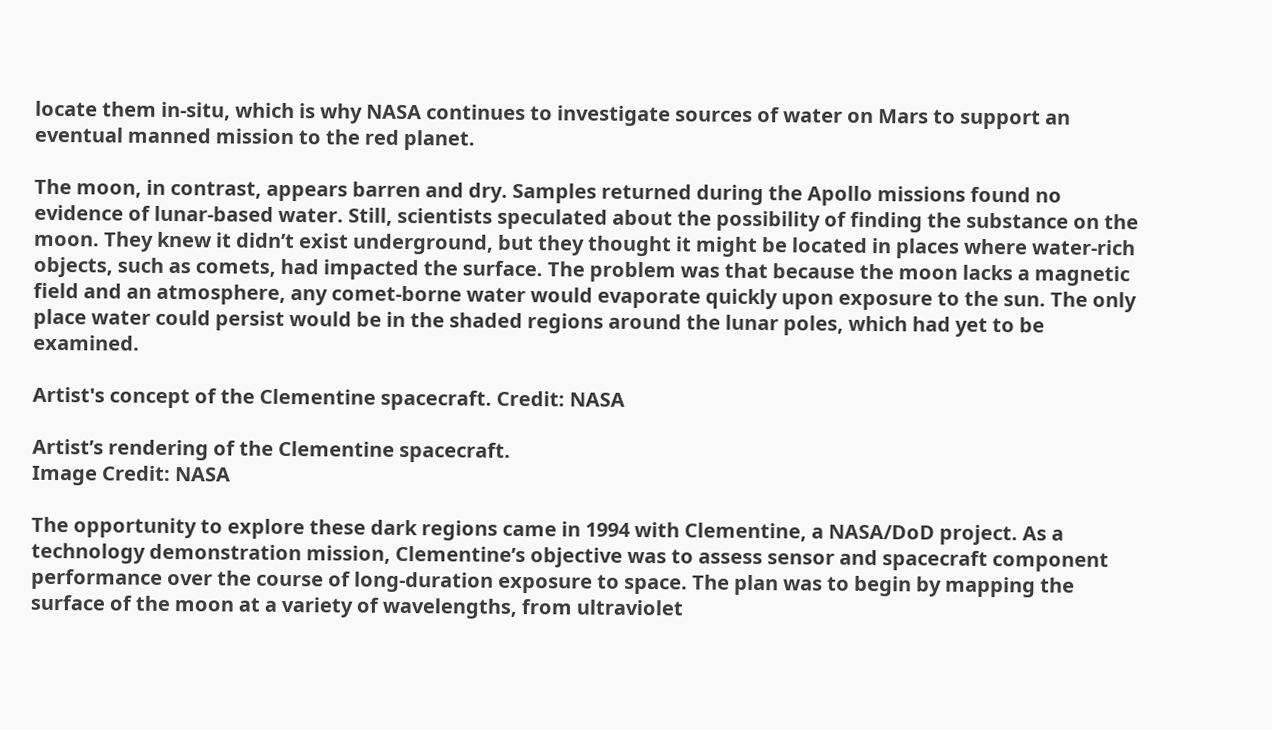locate them in-situ, which is why NASA continues to investigate sources of water on Mars to support an eventual manned mission to the red planet.

The moon, in contrast, appears barren and dry. Samples returned during the Apollo missions found no evidence of lunar-based water. Still, scientists speculated about the possibility of finding the substance on the moon. They knew it didn’t exist underground, but they thought it might be located in places where water-rich objects, such as comets, had impacted the surface. The problem was that because the moon lacks a magnetic field and an atmosphere, any comet-borne water would evaporate quickly upon exposure to the sun. The only place water could persist would be in the shaded regions around the lunar poles, which had yet to be examined.

Artist's concept of the Clementine spacecraft. Credit: NASA

Artist’s rendering of the Clementine spacecraft.
Image Credit: NASA

The opportunity to explore these dark regions came in 1994 with Clementine, a NASA/DoD project. As a technology demonstration mission, Clementine’s objective was to assess sensor and spacecraft component performance over the course of long-duration exposure to space. The plan was to begin by mapping the surface of the moon at a variety of wavelengths, from ultraviolet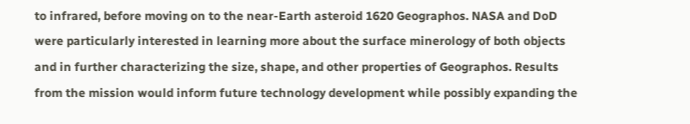to infrared, before moving on to the near-Earth asteroid 1620 Geographos. NASA and DoD were particularly interested in learning more about the surface minerology of both objects and in further characterizing the size, shape, and other properties of Geographos. Results from the mission would inform future technology development while possibly expanding the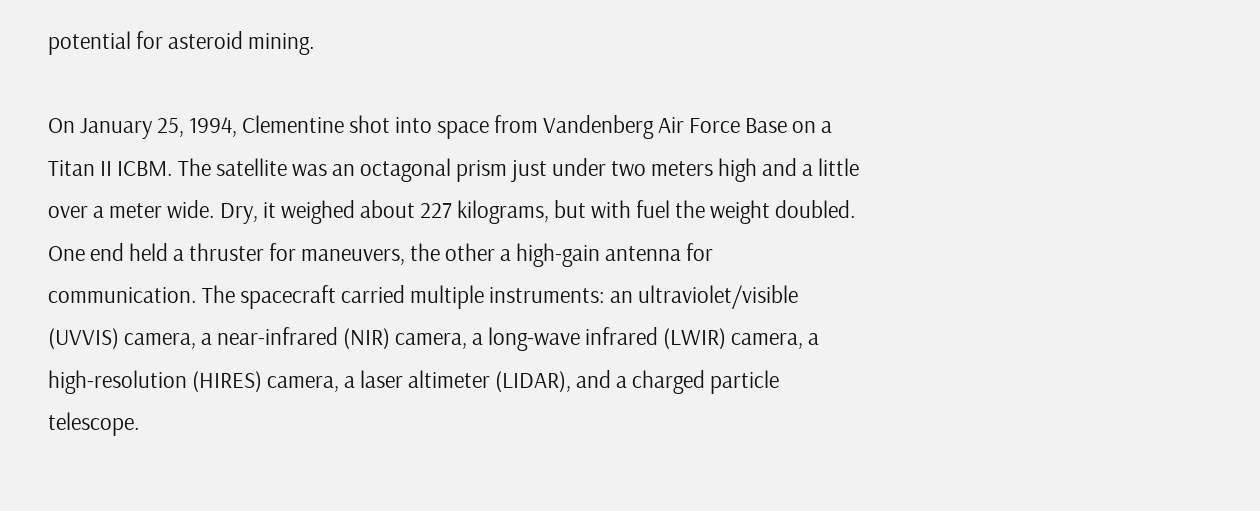potential for asteroid mining.

On January 25, 1994, Clementine shot into space from Vandenberg Air Force Base on a Titan II ICBM. The satellite was an octagonal prism just under two meters high and a little over a meter wide. Dry, it weighed about 227 kilograms, but with fuel the weight doubled. One end held a thruster for maneuvers, the other a high-gain antenna for communication. The spacecraft carried multiple instruments: an ultraviolet/visible (UVVIS) camera, a near-infrared (NIR) camera, a long-wave infrared (LWIR) camera, a high-resolution (HIRES) camera, a laser altimeter (LIDAR), and a charged particle telescope.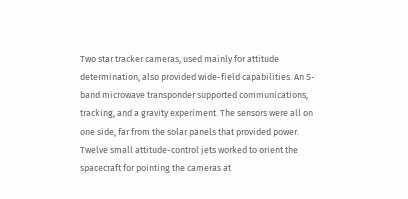Two star tracker cameras, used mainly for attitude determination, also provided wide-field capabilities. An S-band microwave transponder supported communications, tracking, and a gravity experiment. The sensors were all on one side, far from the solar panels that provided power. Twelve small attitude-control jets worked to orient the spacecraft for pointing the cameras at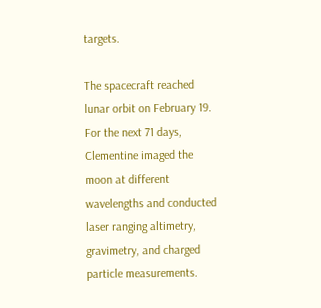targets.

The spacecraft reached lunar orbit on February 19. For the next 71 days, Clementine imaged the moon at different wavelengths and conducted laser ranging altimetry, gravimetry, and charged particle measurements.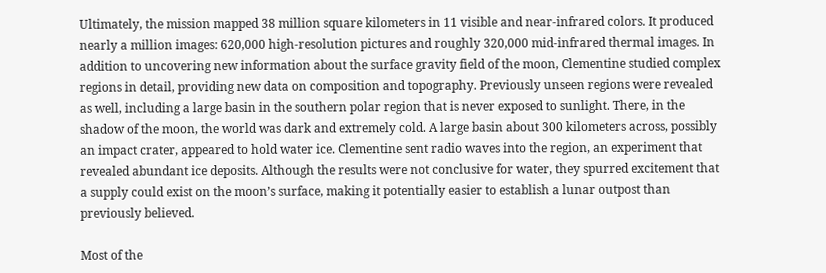Ultimately, the mission mapped 38 million square kilometers in 11 visible and near-infrared colors. It produced nearly a million images: 620,000 high-resolution pictures and roughly 320,000 mid-infrared thermal images. In addition to uncovering new information about the surface gravity field of the moon, Clementine studied complex regions in detail, providing new data on composition and topography. Previously unseen regions were revealed as well, including a large basin in the southern polar region that is never exposed to sunlight. There, in the shadow of the moon, the world was dark and extremely cold. A large basin about 300 kilometers across, possibly an impact crater, appeared to hold water ice. Clementine sent radio waves into the region, an experiment that revealed abundant ice deposits. Although the results were not conclusive for water, they spurred excitement that a supply could exist on the moon’s surface, making it potentially easier to establish a lunar outpost than previously believed.

Most of the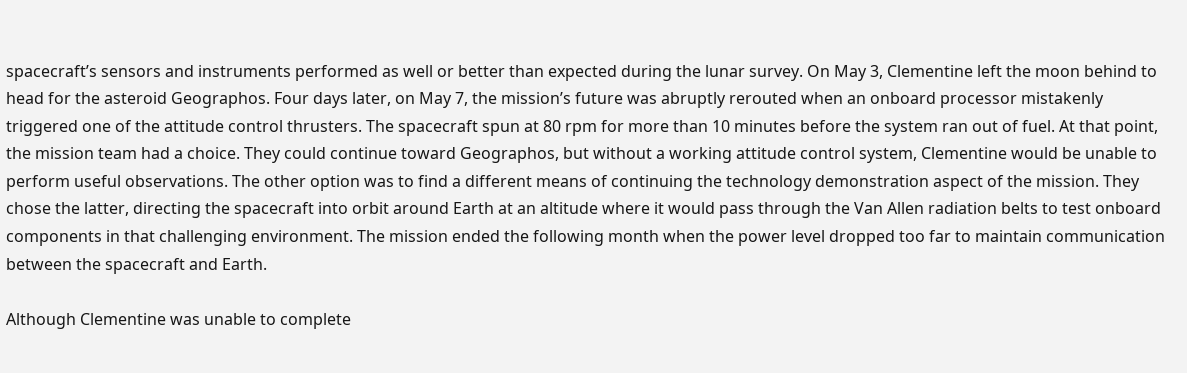spacecraft’s sensors and instruments performed as well or better than expected during the lunar survey. On May 3, Clementine left the moon behind to head for the asteroid Geographos. Four days later, on May 7, the mission’s future was abruptly rerouted when an onboard processor mistakenly triggered one of the attitude control thrusters. The spacecraft spun at 80 rpm for more than 10 minutes before the system ran out of fuel. At that point, the mission team had a choice. They could continue toward Geographos, but without a working attitude control system, Clementine would be unable to perform useful observations. The other option was to find a different means of continuing the technology demonstration aspect of the mission. They chose the latter, directing the spacecraft into orbit around Earth at an altitude where it would pass through the Van Allen radiation belts to test onboard components in that challenging environment. The mission ended the following month when the power level dropped too far to maintain communication between the spacecraft and Earth.

Although Clementine was unable to complete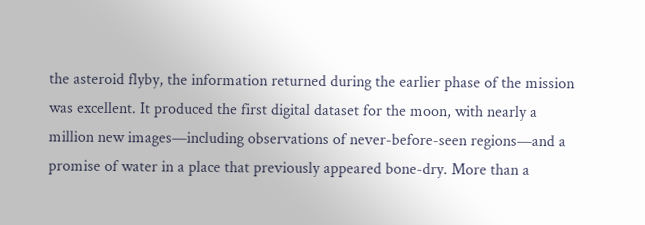the asteroid flyby, the information returned during the earlier phase of the mission was excellent. It produced the first digital dataset for the moon, with nearly a million new images—including observations of never-before-seen regions—and a promise of water in a place that previously appeared bone-dry. More than a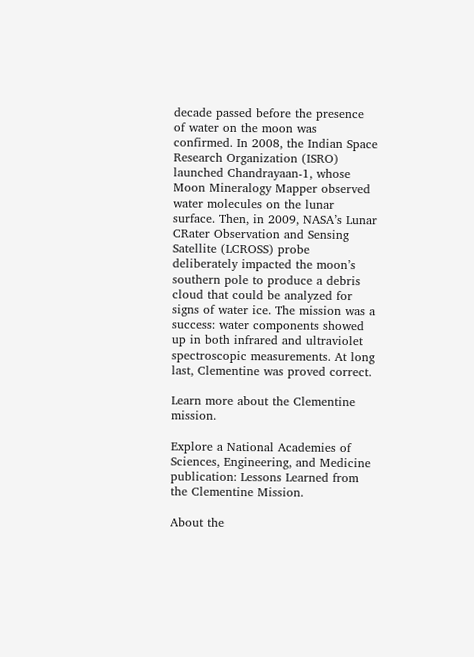decade passed before the presence of water on the moon was confirmed. In 2008, the Indian Space Research Organization (ISRO) launched Chandrayaan-1, whose Moon Mineralogy Mapper observed water molecules on the lunar surface. Then, in 2009, NASA’s Lunar CRater Observation and Sensing Satellite (LCROSS) probe deliberately impacted the moon’s southern pole to produce a debris cloud that could be analyzed for signs of water ice. The mission was a success: water components showed up in both infrared and ultraviolet spectroscopic measurements. At long last, Clementine was proved correct.

Learn more about the Clementine mission.

Explore a National Academies of Sciences, Engineering, and Medicine publication: Lessons Learned from the Clementine Mission.

About the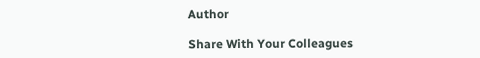Author

Share With Your Colleagues